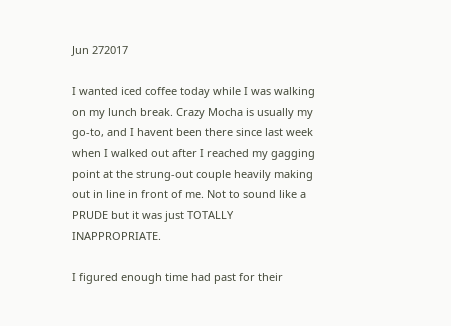Jun 272017

I wanted iced coffee today while I was walking on my lunch break. Crazy Mocha is usually my go-to, and I havent been there since last week when I walked out after I reached my gagging point at the strung-out couple heavily making out in line in front of me. Not to sound like a PRUDE but it was just TOTALLY INAPPROPRIATE.

I figured enough time had past for their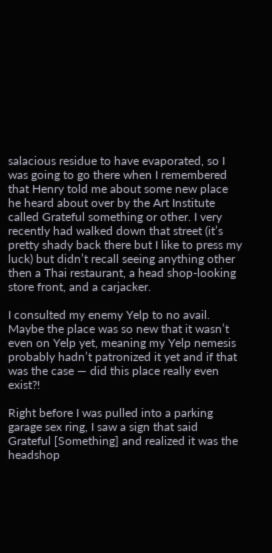salacious residue to have evaporated, so I was going to go there when I remembered that Henry told me about some new place he heard about over by the Art Institute called Grateful something or other. I very recently had walked down that street (it’s pretty shady back there but I like to press my luck) but didn’t recall seeing anything other then a Thai restaurant, a head shop-looking store front, and a carjacker.

I consulted my enemy Yelp to no avail. Maybe the place was so new that it wasn’t even on Yelp yet, meaning my Yelp nemesis probably hadn’t patronized it yet and if that was the case — did this place really even exist?!

Right before I was pulled into a parking garage sex ring, I saw a sign that said Grateful [Something] and realized it was the headshop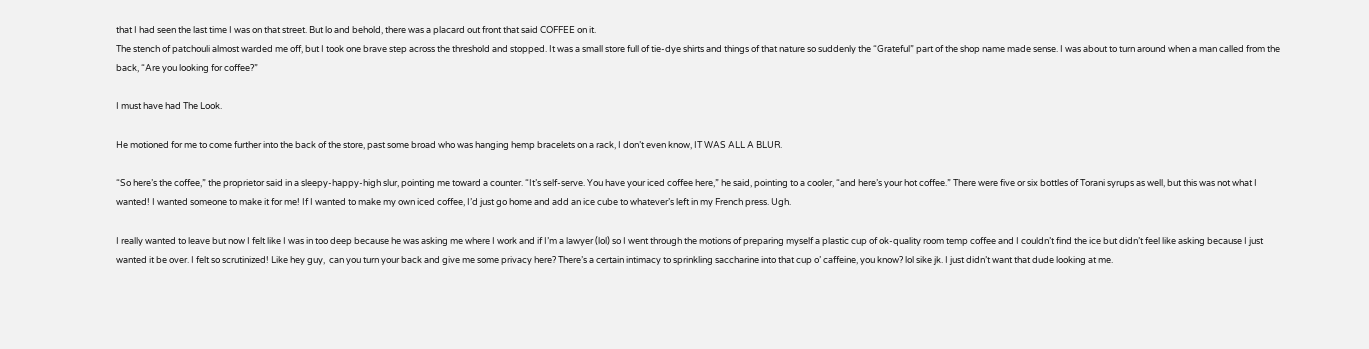that I had seen the last time I was on that street. But lo and behold, there was a placard out front that said COFFEE on it.
The stench of patchouli almost warded me off, but I took one brave step across the threshold and stopped. It was a small store full of tie-dye shirts and things of that nature so suddenly the “Grateful” part of the shop name made sense. I was about to turn around when a man called from the back, “Are you looking for coffee?”

I must have had The Look.

He motioned for me to come further into the back of the store, past some broad who was hanging hemp bracelets on a rack, I don’t even know, IT WAS ALL A BLUR.

“So here’s the coffee,” the proprietor said in a sleepy-happy-high slur, pointing me toward a counter. “It’s self-serve. You have your iced coffee here,” he said, pointing to a cooler, “and here’s your hot coffee.” There were five or six bottles of Torani syrups as well, but this was not what I wanted! I wanted someone to make it for me! If I wanted to make my own iced coffee, I’d just go home and add an ice cube to whatever’s left in my French press. Ugh.

I really wanted to leave but now I felt like I was in too deep because he was asking me where I work and if I’m a lawyer (lol) so I went through the motions of preparing myself a plastic cup of ok-quality room temp coffee and I couldn’t find the ice but didn’t feel like asking because I just wanted it be over. I felt so scrutinized! Like hey guy,  can you turn your back and give me some privacy here? There’s a certain intimacy to sprinkling saccharine into that cup o’ caffeine, you know? lol sike jk. I just didn’t want that dude looking at me.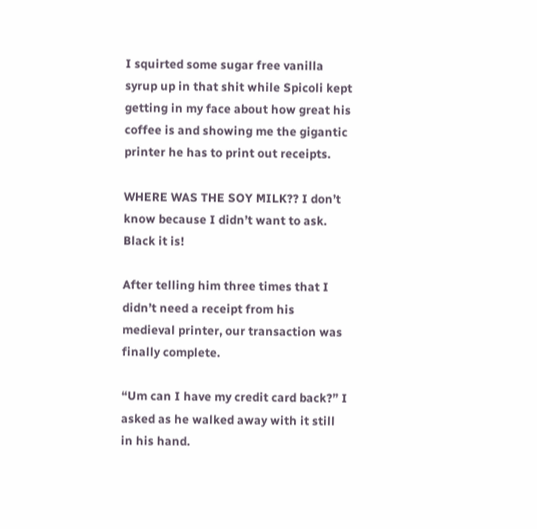I squirted some sugar free vanilla syrup up in that shit while Spicoli kept getting in my face about how great his coffee is and showing me the gigantic printer he has to print out receipts.

WHERE WAS THE SOY MILK?? I don’t know because I didn’t want to ask. Black it is!

After telling him three times that I didn’t need a receipt from his medieval printer, our transaction was finally complete.

“Um can I have my credit card back?” I asked as he walked away with it still in his hand.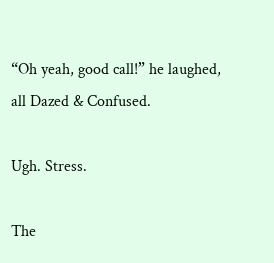“Oh yeah, good call!” he laughed, all Dazed & Confused.

Ugh. Stress.

The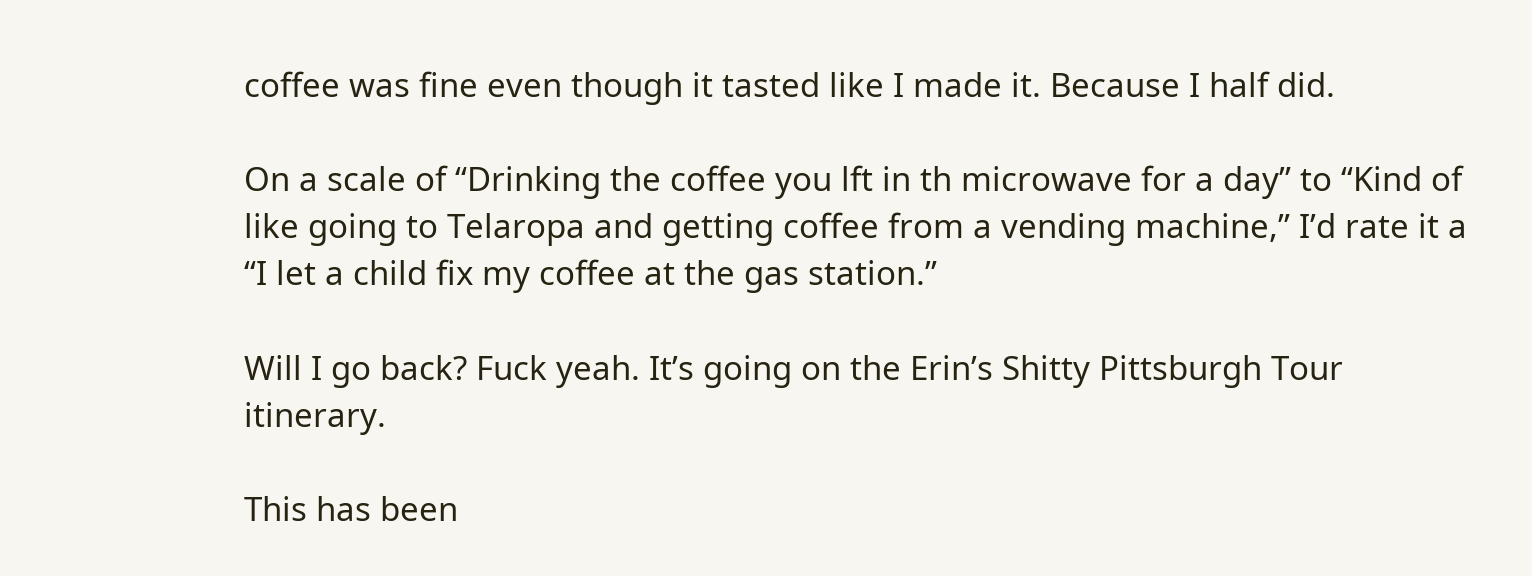coffee was fine even though it tasted like I made it. Because I half did.

On a scale of “Drinking the coffee you lft in th microwave for a day” to “Kind of like going to Telaropa and getting coffee from a vending machine,” I’d rate it a “I let a child fix my coffee at the gas station.”

Will I go back? Fuck yeah. It’s going on the Erin’s Shitty Pittsburgh Tour itinerary.

This has been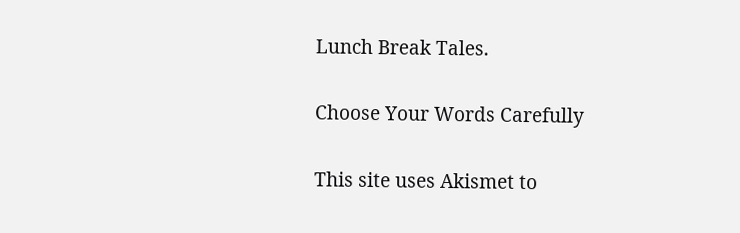Lunch Break Tales.

Choose Your Words Carefully

This site uses Akismet to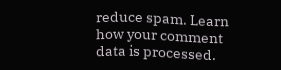reduce spam. Learn how your comment data is processed.